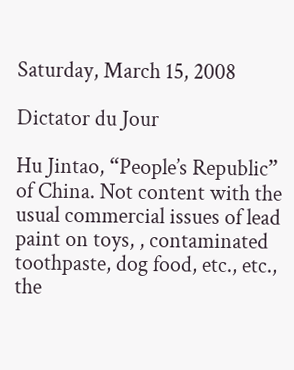Saturday, March 15, 2008

Dictator du Jour

Hu Jintao, “People’s Republic” of China. Not content with the usual commercial issues of lead paint on toys, , contaminated toothpaste, dog food, etc., etc., the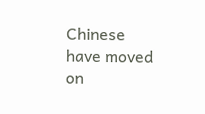Chinese have moved on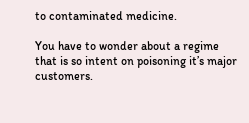to contaminated medicine.

You have to wonder about a regime that is so intent on poisoning it’s major customers.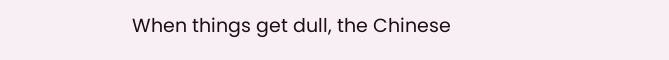When things get dull, the Chinese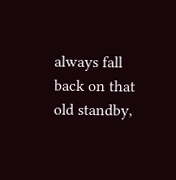always fall back on that old standby,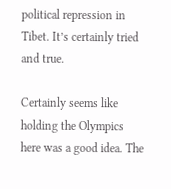political repression in Tibet. It’s certainly tried and true.

Certainly seems like holding the Olympics here was a good idea. The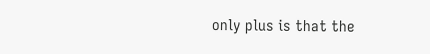only plus is that the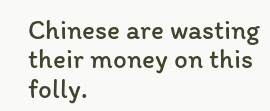Chinese are wasting their money on this folly.